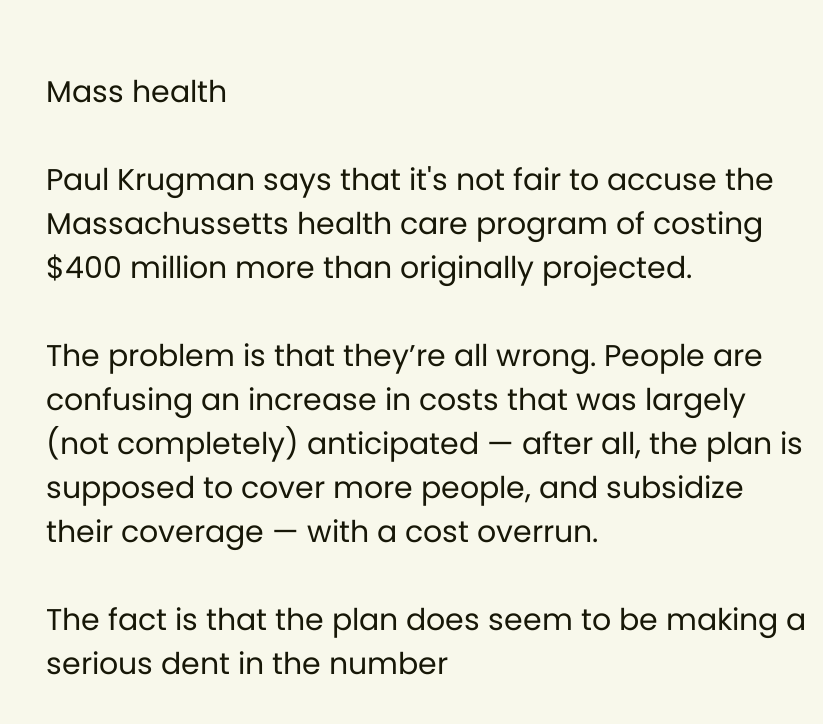Mass health

Paul Krugman says that it's not fair to accuse the Massachussetts health care program of costing $400 million more than originally projected.

The problem is that they’re all wrong. People are confusing an increase in costs that was largely (not completely) anticipated — after all, the plan is supposed to cover more people, and subsidize their coverage — with a cost overrun.

The fact is that the plan does seem to be making a serious dent in the number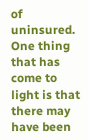of uninsured. One thing that has come to light is that there may have been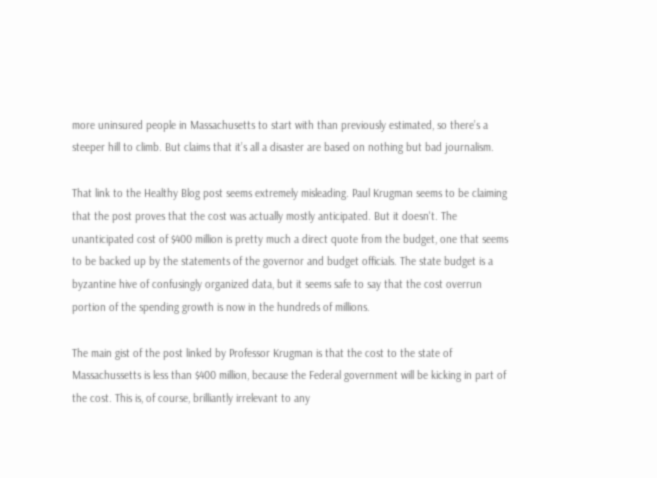more uninsured people in Massachusetts to start with than previously estimated, so there’s a steeper hill to climb. But claims that it’s all a disaster are based on nothing but bad journalism.

That link to the Healthy Blog post seems extremely misleading. Paul Krugman seems to be claiming that the post proves that the cost was actually mostly anticipated. But it doesn't. The unanticipated cost of $400 million is pretty much a direct quote from the budget, one that seems to be backed up by the statements of the governor and budget officials. The state budget is a byzantine hive of confusingly organized data, but it seems safe to say that the cost overrun portion of the spending growth is now in the hundreds of millions.

The main gist of the post linked by Professor Krugman is that the cost to the state of Massachussetts is less than $400 million, because the Federal government will be kicking in part of the cost. This is, of course, brilliantly irrelevant to any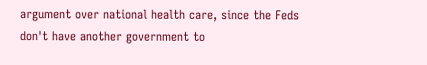argument over national health care, since the Feds don't have another government to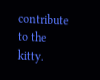contribute to the kitty.